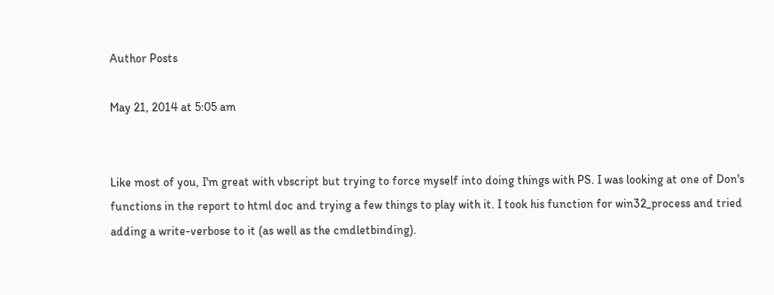Author Posts

May 21, 2014 at 5:05 am


Like most of you, I'm great with vbscript but trying to force myself into doing things with PS. I was looking at one of Don's functions in the report to html doc and trying a few things to play with it. I took his function for win32_process and tried adding a write-verbose to it (as well as the cmdletbinding).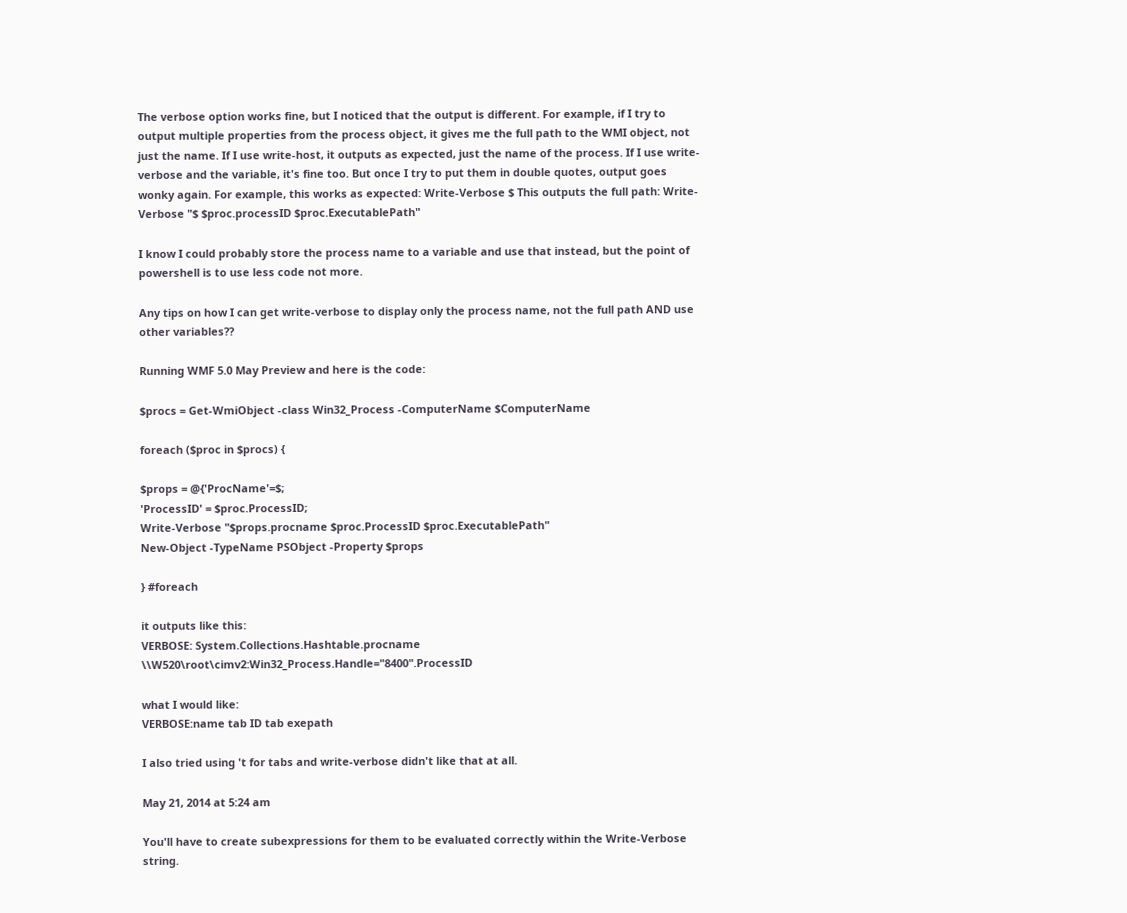The verbose option works fine, but I noticed that the output is different. For example, if I try to output multiple properties from the process object, it gives me the full path to the WMI object, not just the name. If I use write-host, it outputs as expected, just the name of the process. If I use write-verbose and the variable, it's fine too. But once I try to put them in double quotes, output goes wonky again. For example, this works as expected: Write-Verbose $ This outputs the full path: Write-Verbose "$ $proc.processID $proc.ExecutablePath"

I know I could probably store the process name to a variable and use that instead, but the point of powershell is to use less code not more.

Any tips on how I can get write-verbose to display only the process name, not the full path AND use other variables??

Running WMF 5.0 May Preview and here is the code:

$procs = Get-WmiObject -class Win32_Process -ComputerName $ComputerName

foreach ($proc in $procs) {

$props = @{'ProcName'=$;
'ProcessID' = $proc.ProcessID;
Write-Verbose "$props.procname $proc.ProcessID $proc.ExecutablePath"
New-Object -TypeName PSObject -Property $props

} #foreach

it outputs like this:
VERBOSE: System.Collections.Hashtable.procname \\W520\root\cimv2:Win32_Process.Handle="8400".ProcessID

what I would like:
VERBOSE:name tab ID tab exepath

I also tried using 't for tabs and write-verbose didn't like that at all.

May 21, 2014 at 5:24 am

You'll have to create subexpressions for them to be evaluated correctly within the Write-Verbose string.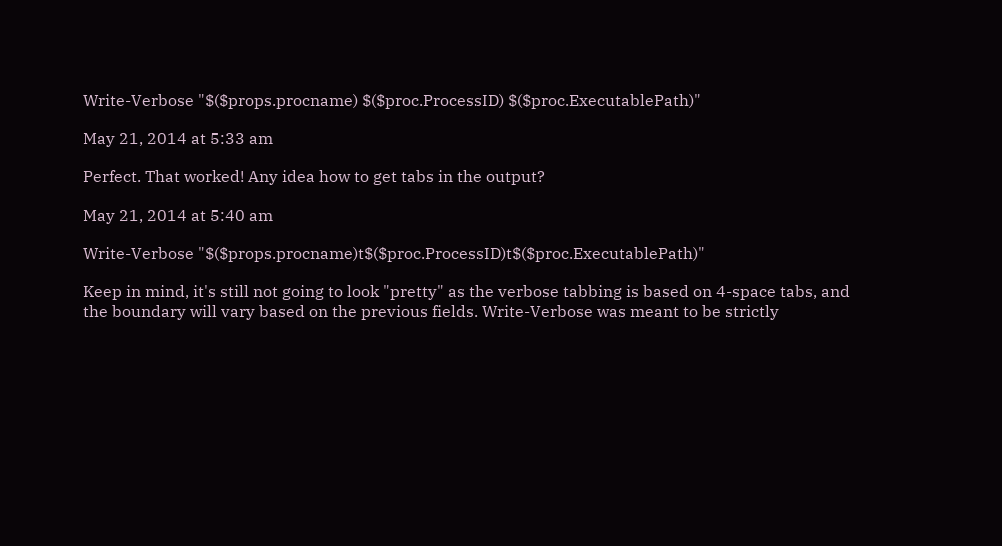Write-Verbose "$($props.procname) $($proc.ProcessID) $($proc.ExecutablePath)"

May 21, 2014 at 5:33 am

Perfect. That worked! Any idea how to get tabs in the output?

May 21, 2014 at 5:40 am

Write-Verbose "$($props.procname)t$($proc.ProcessID)t$($proc.ExecutablePath)"

Keep in mind, it's still not going to look "pretty" as the verbose tabbing is based on 4-space tabs, and the boundary will vary based on the previous fields. Write-Verbose was meant to be strictly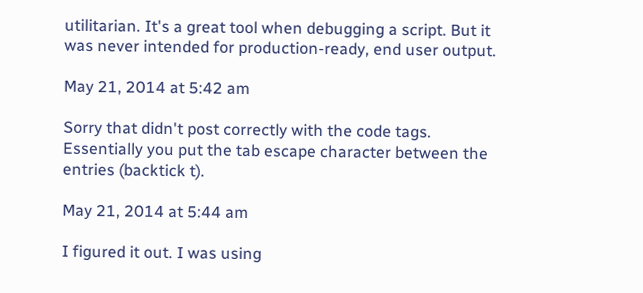utilitarian. It's a great tool when debugging a script. But it was never intended for production-ready, end user output.

May 21, 2014 at 5:42 am

Sorry that didn't post correctly with the code tags. Essentially you put the tab escape character between the entries (backtick t).

May 21, 2014 at 5:44 am

I figured it out. I was using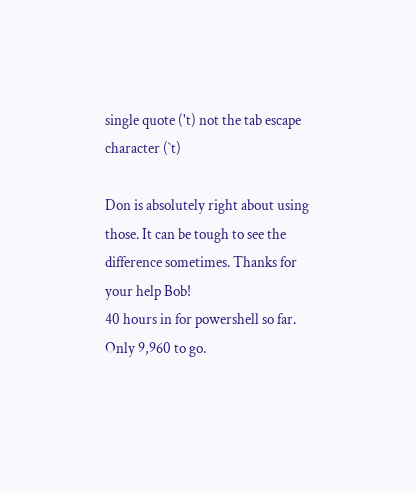single quote ('t) not the tab escape character (`t)

Don is absolutely right about using those. It can be tough to see the difference sometimes. Thanks for your help Bob!
40 hours in for powershell so far. Only 9,960 to go.